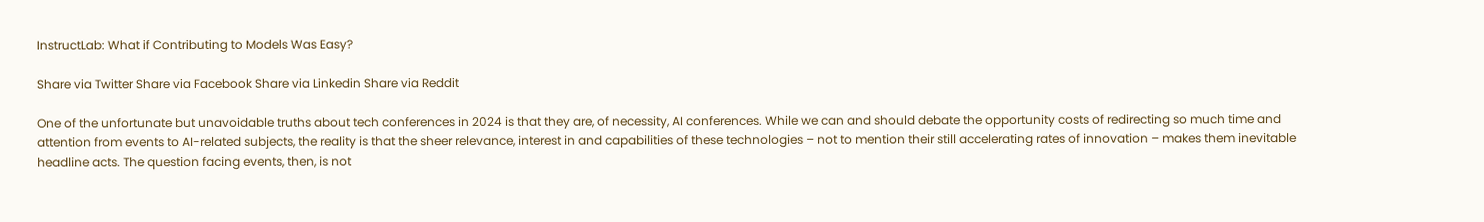InstructLab: What if Contributing to Models Was Easy?

Share via Twitter Share via Facebook Share via Linkedin Share via Reddit

One of the unfortunate but unavoidable truths about tech conferences in 2024 is that they are, of necessity, AI conferences. While we can and should debate the opportunity costs of redirecting so much time and attention from events to AI-related subjects, the reality is that the sheer relevance, interest in and capabilities of these technologies – not to mention their still accelerating rates of innovation – makes them inevitable headline acts. The question facing events, then, is not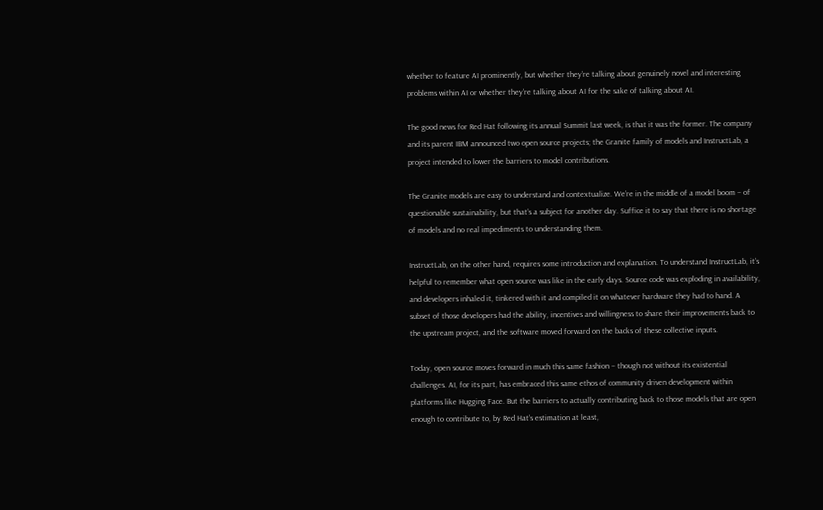whether to feature AI prominently, but whether they’re talking about genuinely novel and interesting problems within AI or whether they’re talking about AI for the sake of talking about AI.

The good news for Red Hat following its annual Summit last week, is that it was the former. The company and its parent IBM announced two open source projects; the Granite family of models and InstructLab, a project intended to lower the barriers to model contributions.

The Granite models are easy to understand and contextualize. We’re in the middle of a model boom – of questionable sustainability, but that’s a subject for another day. Suffice it to say that there is no shortage of models and no real impediments to understanding them.

InstructLab, on the other hand, requires some introduction and explanation. To understand InstructLab, it’s helpful to remember what open source was like in the early days. Source code was exploding in availability, and developers inhaled it, tinkered with it and compiled it on whatever hardware they had to hand. A subset of those developers had the ability, incentives and willingness to share their improvements back to the upstream project, and the software moved forward on the backs of these collective inputs.

Today, open source moves forward in much this same fashion – though not without its existential challenges. AI, for its part, has embraced this same ethos of community driven development within platforms like Hugging Face. But the barriers to actually contributing back to those models that are open enough to contribute to, by Red Hat’s estimation at least,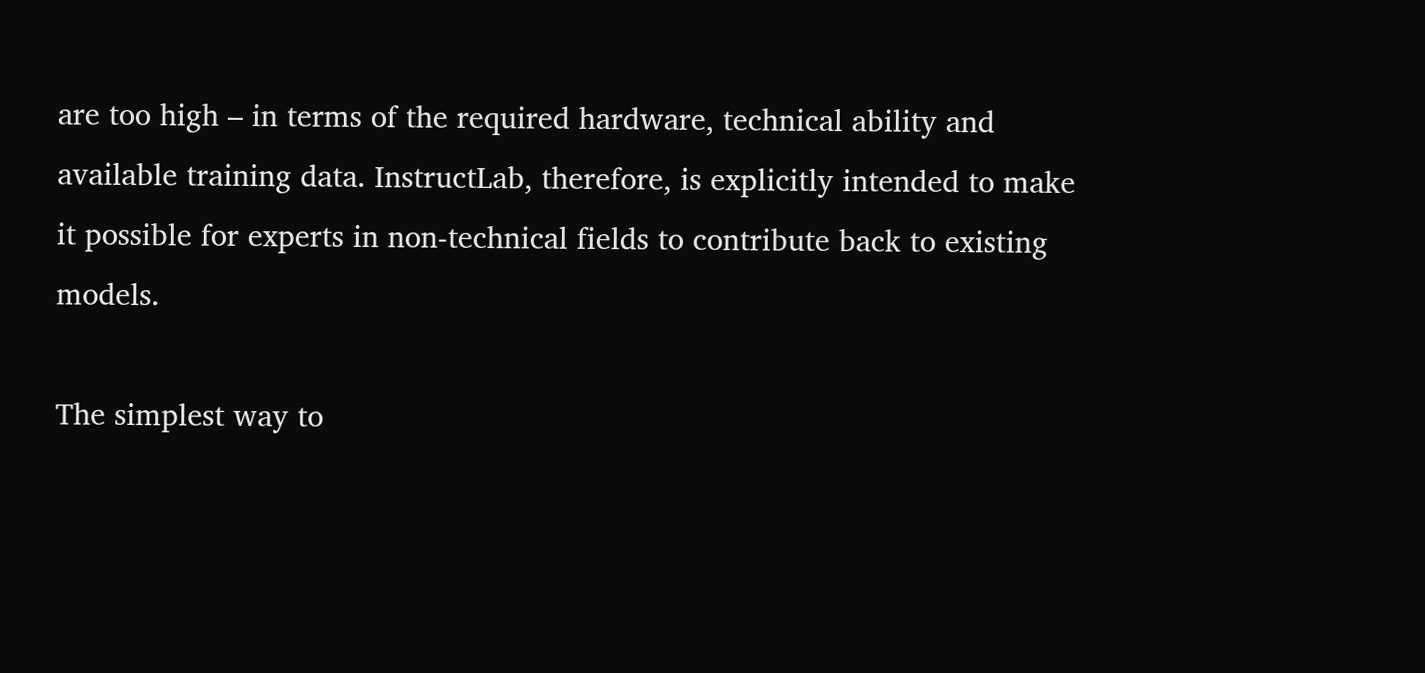are too high – in terms of the required hardware, technical ability and available training data. InstructLab, therefore, is explicitly intended to make it possible for experts in non-technical fields to contribute back to existing models.

The simplest way to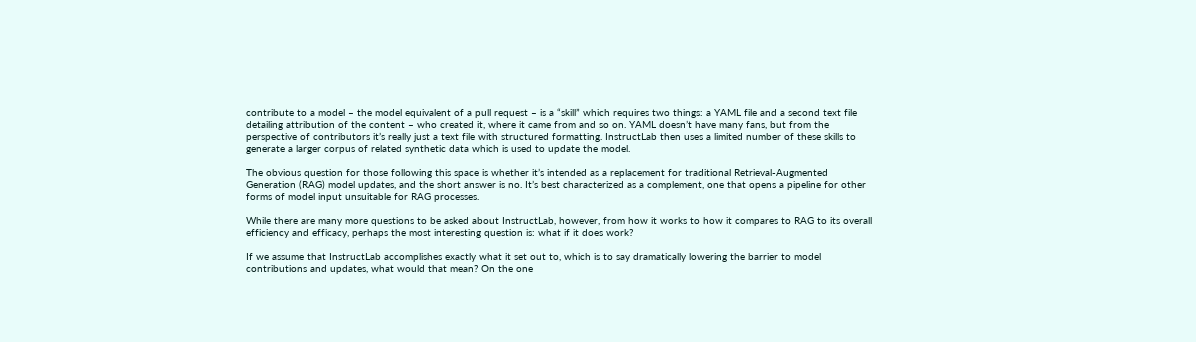contribute to a model – the model equivalent of a pull request – is a “skill” which requires two things: a YAML file and a second text file detailing attribution of the content – who created it, where it came from and so on. YAML doesn’t have many fans, but from the perspective of contributors it’s really just a text file with structured formatting. InstructLab then uses a limited number of these skills to generate a larger corpus of related synthetic data which is used to update the model.

The obvious question for those following this space is whether it’s intended as a replacement for traditional Retrieval-Augmented Generation (RAG) model updates, and the short answer is no. It’s best characterized as a complement, one that opens a pipeline for other forms of model input unsuitable for RAG processes.

While there are many more questions to be asked about InstructLab, however, from how it works to how it compares to RAG to its overall efficiency and efficacy, perhaps the most interesting question is: what if it does work?

If we assume that InstructLab accomplishes exactly what it set out to, which is to say dramatically lowering the barrier to model contributions and updates, what would that mean? On the one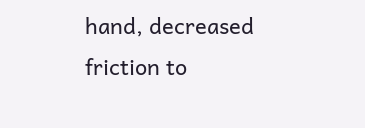hand, decreased friction to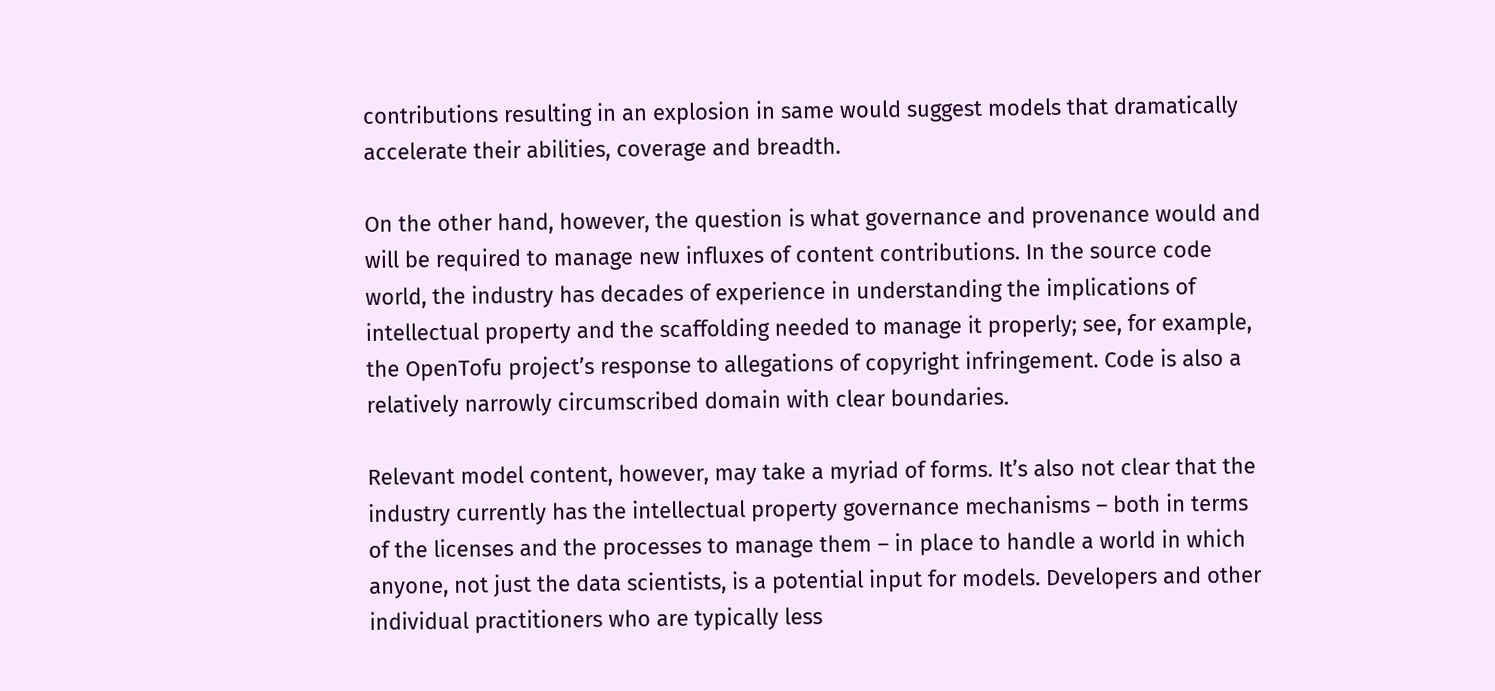contributions resulting in an explosion in same would suggest models that dramatically accelerate their abilities, coverage and breadth.

On the other hand, however, the question is what governance and provenance would and will be required to manage new influxes of content contributions. In the source code world, the industry has decades of experience in understanding the implications of intellectual property and the scaffolding needed to manage it properly; see, for example, the OpenTofu project’s response to allegations of copyright infringement. Code is also a relatively narrowly circumscribed domain with clear boundaries.

Relevant model content, however, may take a myriad of forms. It’s also not clear that the industry currently has the intellectual property governance mechanisms – both in terms of the licenses and the processes to manage them – in place to handle a world in which anyone, not just the data scientists, is a potential input for models. Developers and other individual practitioners who are typically less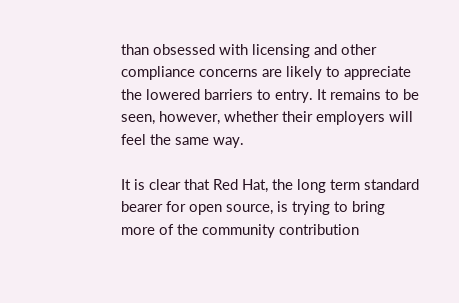than obsessed with licensing and other compliance concerns are likely to appreciate the lowered barriers to entry. It remains to be seen, however, whether their employers will feel the same way.

It is clear that Red Hat, the long term standard bearer for open source, is trying to bring more of the community contribution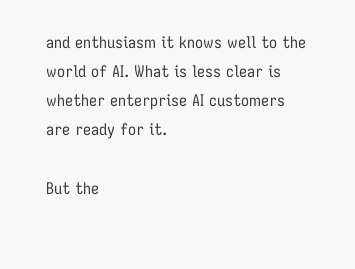and enthusiasm it knows well to the world of AI. What is less clear is whether enterprise AI customers are ready for it.

But the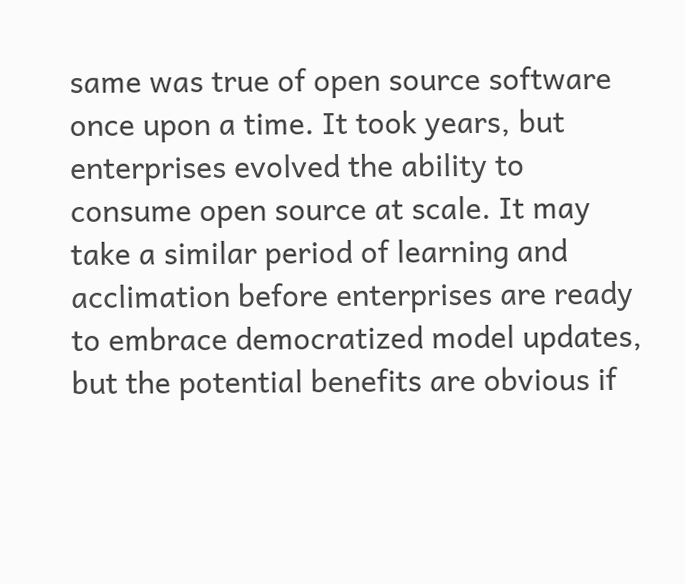same was true of open source software once upon a time. It took years, but enterprises evolved the ability to consume open source at scale. It may take a similar period of learning and acclimation before enterprises are ready to embrace democratized model updates, but the potential benefits are obvious if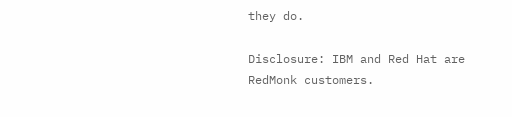they do.

Disclosure: IBM and Red Hat are RedMonk customers.